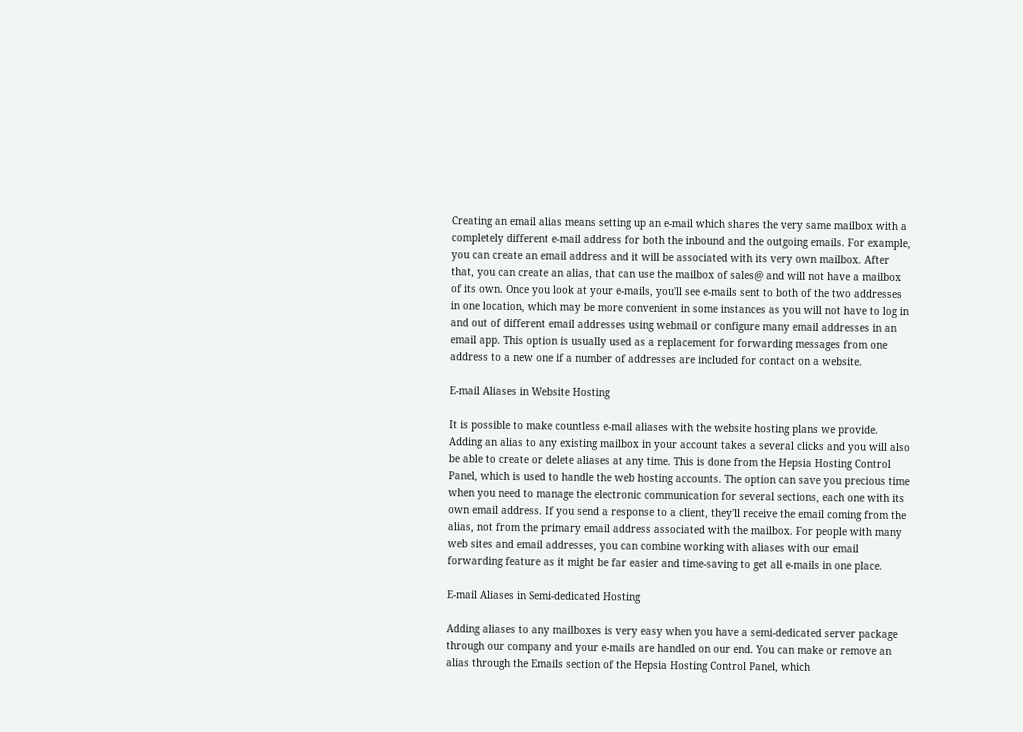Creating an email alias means setting up an e-mail which shares the very same mailbox with a completely different e-mail address for both the inbound and the outgoing emails. For example, you can create an email address and it will be associated with its very own mailbox. After that, you can create an alias, that can use the mailbox of sales@ and will not have a mailbox of its own. Once you look at your e-mails, you'll see e-mails sent to both of the two addresses in one location, which may be more convenient in some instances as you will not have to log in and out of different email addresses using webmail or configure many email addresses in an email app. This option is usually used as a replacement for forwarding messages from one address to a new one if a number of addresses are included for contact on a website.

E-mail Aliases in Website Hosting

It is possible to make countless e-mail aliases with the website hosting plans we provide. Adding an alias to any existing mailbox in your account takes a several clicks and you will also be able to create or delete aliases at any time. This is done from the Hepsia Hosting Control Panel, which is used to handle the web hosting accounts. The option can save you precious time when you need to manage the electronic communication for several sections, each one with its own email address. If you send a response to a client, they'll receive the email coming from the alias, not from the primary email address associated with the mailbox. For people with many web sites and email addresses, you can combine working with aliases with our email forwarding feature as it might be far easier and time-saving to get all e-mails in one place.

E-mail Aliases in Semi-dedicated Hosting

Adding aliases to any mailboxes is very easy when you have a semi-dedicated server package through our company and your e-mails are handled on our end. You can make or remove an alias through the Emails section of the Hepsia Hosting Control Panel, which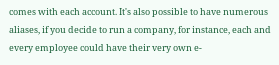comes with each account. It's also possible to have numerous aliases, if you decide to run a company, for instance, each and every employee could have their very own e-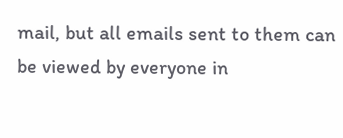mail, but all emails sent to them can be viewed by everyone in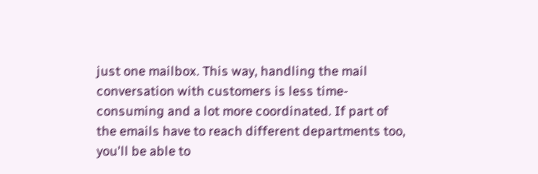just one mailbox. This way, handling the mail conversation with customers is less time-consuming and a lot more coordinated. If part of the emails have to reach different departments too, you'll be able to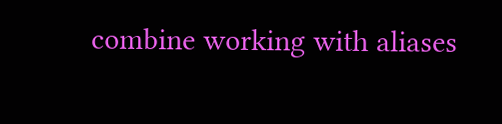combine working with aliases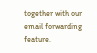together with our email forwarding feature.